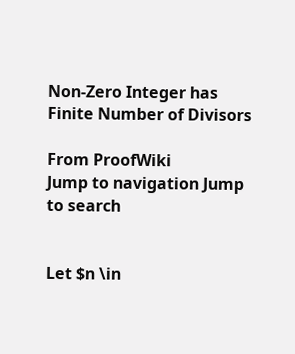Non-Zero Integer has Finite Number of Divisors

From ProofWiki
Jump to navigation Jump to search


Let $n \in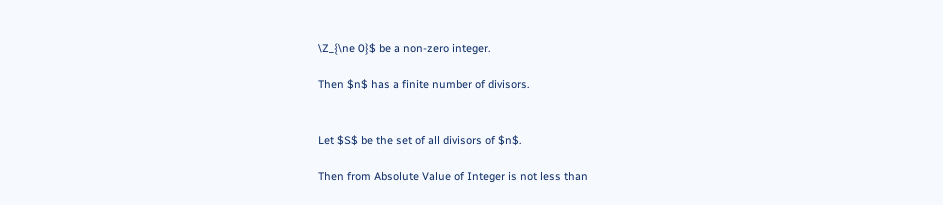\Z_{\ne 0}$ be a non-zero integer.

Then $n$ has a finite number of divisors.


Let $S$ be the set of all divisors of $n$.

Then from Absolute Value of Integer is not less than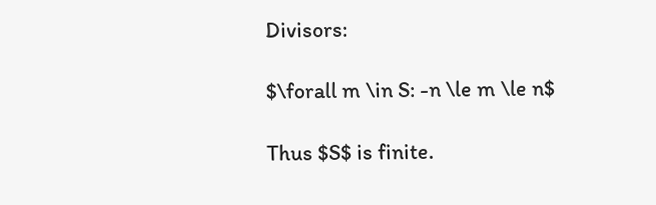Divisors:

$\forall m \in S: -n \le m \le n$

Thus $S$ is finite.